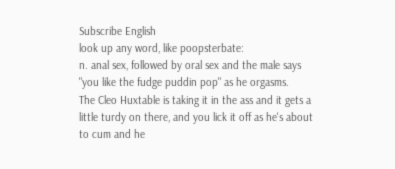Subscribe English
look up any word, like poopsterbate:
n. anal sex, followed by oral sex and the male says "you like the fudge puddin pop" as he orgasms.
The Cleo Huxtable is taking it in the ass and it gets a little turdy on there, and you lick it off as he's about to cum and he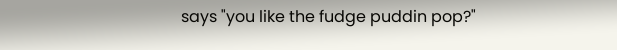says "you like the fudge puddin pop?"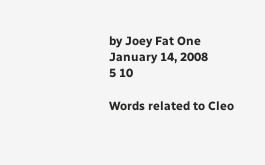by Joey Fat One January 14, 2008
5 10

Words related to Cleo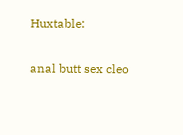Huxtable:

anal butt sex cleo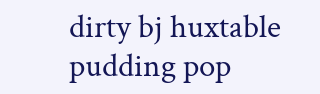dirty bj huxtable pudding pop